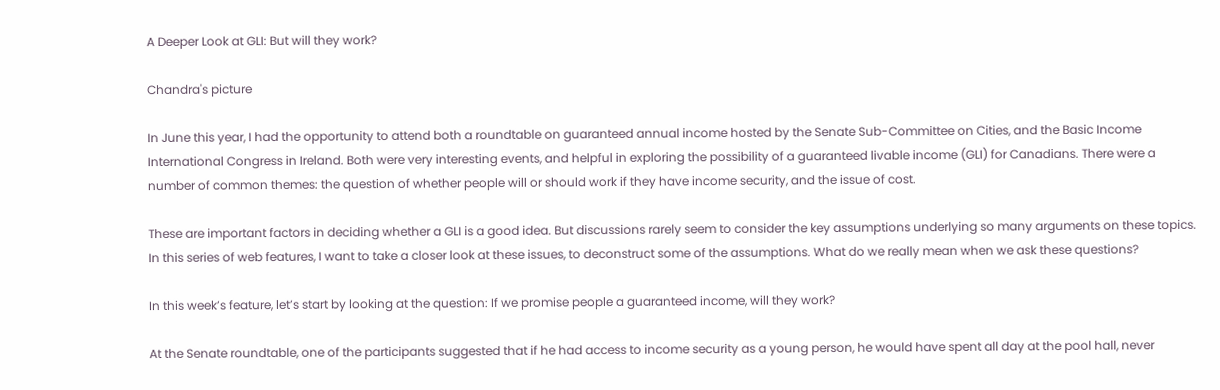A Deeper Look at GLI: But will they work?

Chandra's picture

In June this year, I had the opportunity to attend both a roundtable on guaranteed annual income hosted by the Senate Sub-Committee on Cities, and the Basic Income International Congress in Ireland. Both were very interesting events, and helpful in exploring the possibility of a guaranteed livable income (GLI) for Canadians. There were a number of common themes: the question of whether people will or should work if they have income security, and the issue of cost.

These are important factors in deciding whether a GLI is a good idea. But discussions rarely seem to consider the key assumptions underlying so many arguments on these topics. In this series of web features, I want to take a closer look at these issues, to deconstruct some of the assumptions. What do we really mean when we ask these questions?

In this week’s feature, let’s start by looking at the question: If we promise people a guaranteed income, will they work?

At the Senate roundtable, one of the participants suggested that if he had access to income security as a young person, he would have spent all day at the pool hall, never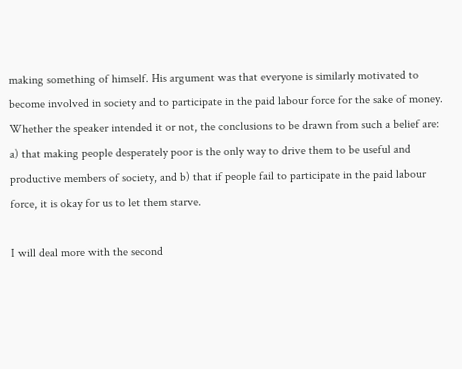making something of himself. His argument was that everyone is similarly motivated to become involved in society and to participate in the paid labour force for the sake of money. Whether the speaker intended it or not, the conclusions to be drawn from such a belief are: a) that making people desperately poor is the only way to drive them to be useful and productive members of society, and b) that if people fail to participate in the paid labour force, it is okay for us to let them starve.

I will deal more with the second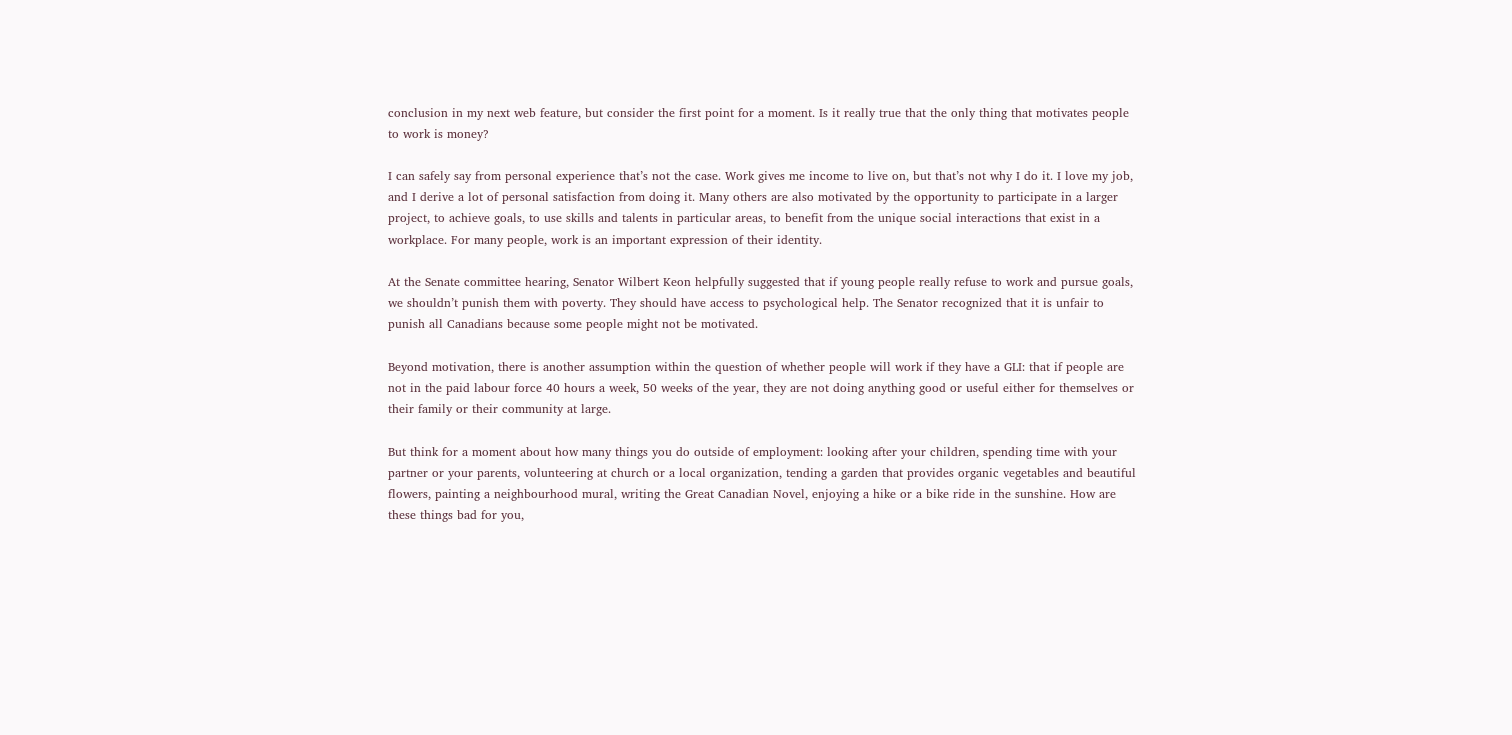conclusion in my next web feature, but consider the first point for a moment. Is it really true that the only thing that motivates people to work is money?

I can safely say from personal experience that’s not the case. Work gives me income to live on, but that’s not why I do it. I love my job, and I derive a lot of personal satisfaction from doing it. Many others are also motivated by the opportunity to participate in a larger project, to achieve goals, to use skills and talents in particular areas, to benefit from the unique social interactions that exist in a workplace. For many people, work is an important expression of their identity.

At the Senate committee hearing, Senator Wilbert Keon helpfully suggested that if young people really refuse to work and pursue goals, we shouldn’t punish them with poverty. They should have access to psychological help. The Senator recognized that it is unfair to punish all Canadians because some people might not be motivated.

Beyond motivation, there is another assumption within the question of whether people will work if they have a GLI: that if people are not in the paid labour force 40 hours a week, 50 weeks of the year, they are not doing anything good or useful either for themselves or their family or their community at large.

But think for a moment about how many things you do outside of employment: looking after your children, spending time with your partner or your parents, volunteering at church or a local organization, tending a garden that provides organic vegetables and beautiful flowers, painting a neighbourhood mural, writing the Great Canadian Novel, enjoying a hike or a bike ride in the sunshine. How are these things bad for you,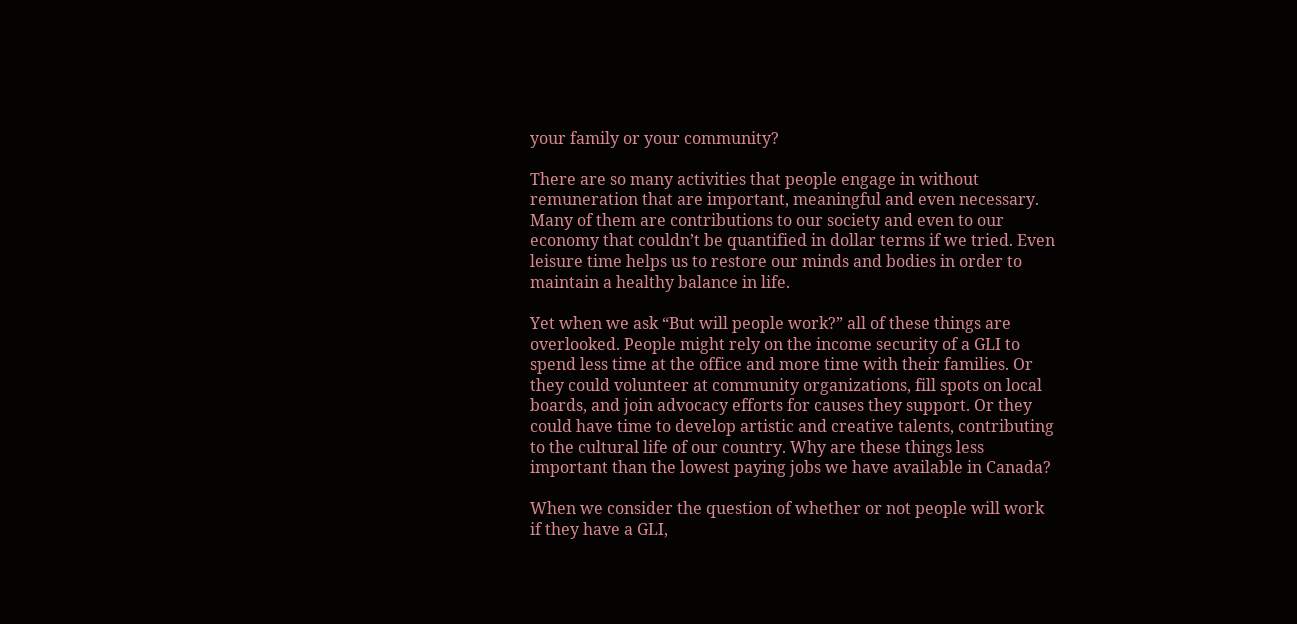your family or your community?

There are so many activities that people engage in without remuneration that are important, meaningful and even necessary. Many of them are contributions to our society and even to our economy that couldn’t be quantified in dollar terms if we tried. Even leisure time helps us to restore our minds and bodies in order to maintain a healthy balance in life.

Yet when we ask “But will people work?” all of these things are overlooked. People might rely on the income security of a GLI to spend less time at the office and more time with their families. Or they could volunteer at community organizations, fill spots on local boards, and join advocacy efforts for causes they support. Or they could have time to develop artistic and creative talents, contributing to the cultural life of our country. Why are these things less important than the lowest paying jobs we have available in Canada?

When we consider the question of whether or not people will work if they have a GLI,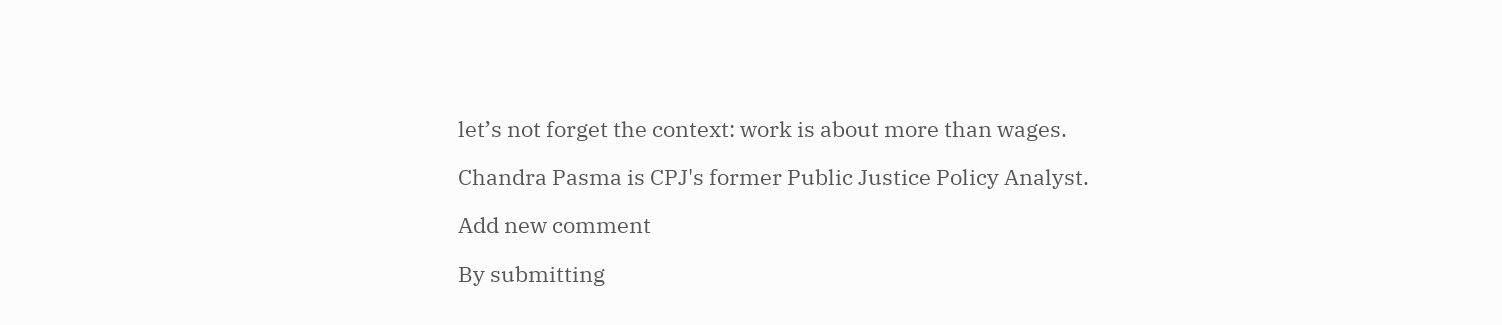let’s not forget the context: work is about more than wages.

Chandra Pasma is CPJ's former Public Justice Policy Analyst.

Add new comment

By submitting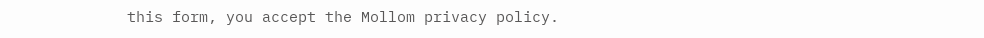this form, you accept the Mollom privacy policy.